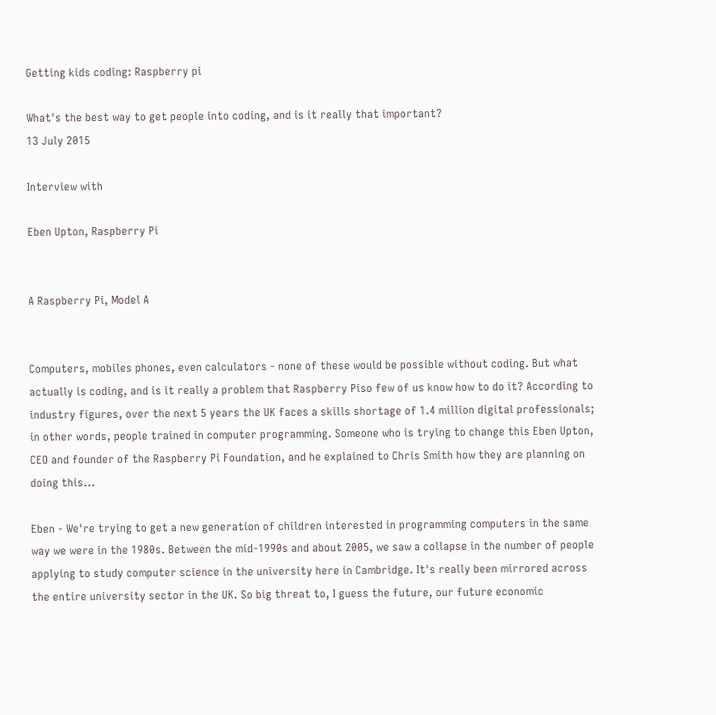Getting kids coding: Raspberry pi

What's the best way to get people into coding, and is it really that important?
13 July 2015

Interview with

Eben Upton, Raspberry Pi


A Raspberry Pi, Model A


Computers, mobiles phones, even calculators - none of these would be possible without coding. But what actually is coding, and is it really a problem that Raspberry Piso few of us know how to do it? According to industry figures, over the next 5 years the UK faces a skills shortage of 1.4 million digital professionals; in other words, people trained in computer programming. Someone who is trying to change this Eben Upton, CEO and founder of the Raspberry Pi Foundation, and he explained to Chris Smith how they are planning on doing this...

Eben - We're trying to get a new generation of children interested in programming computers in the same way we were in the 1980s. Between the mid-1990s and about 2005, we saw a collapse in the number of people applying to study computer science in the university here in Cambridge. It's really been mirrored across the entire university sector in the UK. So big threat to, I guess the future, our future economic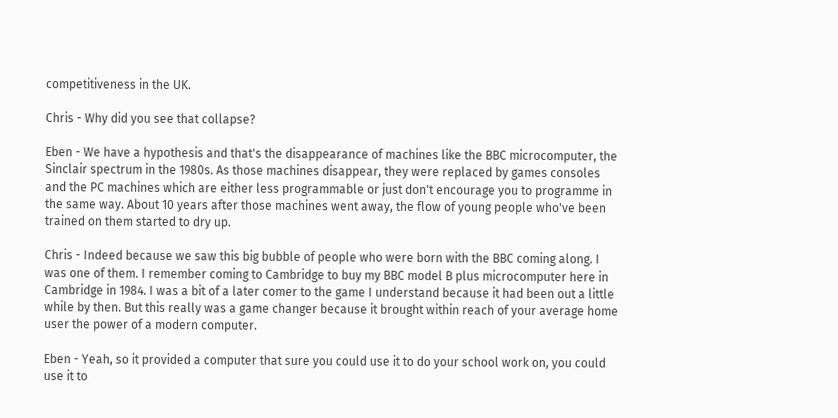competitiveness in the UK.

Chris - Why did you see that collapse?

Eben - We have a hypothesis and that's the disappearance of machines like the BBC microcomputer, the Sinclair spectrum in the 1980s. As those machines disappear, they were replaced by games consoles and the PC machines which are either less programmable or just don't encourage you to programme in the same way. About 10 years after those machines went away, the flow of young people who've been trained on them started to dry up.

Chris - Indeed because we saw this big bubble of people who were born with the BBC coming along. I was one of them. I remember coming to Cambridge to buy my BBC model B plus microcomputer here in Cambridge in 1984. I was a bit of a later comer to the game I understand because it had been out a little while by then. But this really was a game changer because it brought within reach of your average home user the power of a modern computer.

Eben - Yeah, so it provided a computer that sure you could use it to do your school work on, you could use it to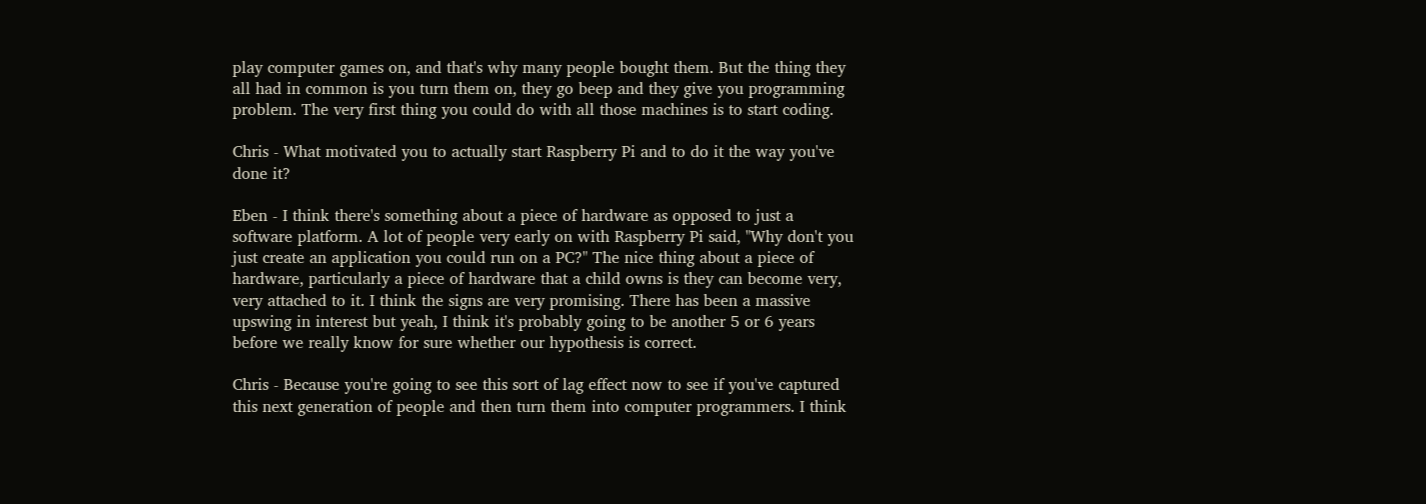play computer games on, and that's why many people bought them. But the thing they all had in common is you turn them on, they go beep and they give you programming problem. The very first thing you could do with all those machines is to start coding.

Chris - What motivated you to actually start Raspberry Pi and to do it the way you've done it?

Eben - I think there's something about a piece of hardware as opposed to just a software platform. A lot of people very early on with Raspberry Pi said, "Why don't you just create an application you could run on a PC?" The nice thing about a piece of hardware, particularly a piece of hardware that a child owns is they can become very, very attached to it. I think the signs are very promising. There has been a massive upswing in interest but yeah, I think it's probably going to be another 5 or 6 years before we really know for sure whether our hypothesis is correct.

Chris - Because you're going to see this sort of lag effect now to see if you've captured this next generation of people and then turn them into computer programmers. I think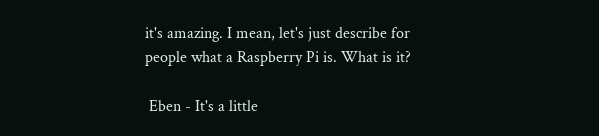it's amazing. I mean, let's just describe for people what a Raspberry Pi is. What is it?

 Eben - It's a little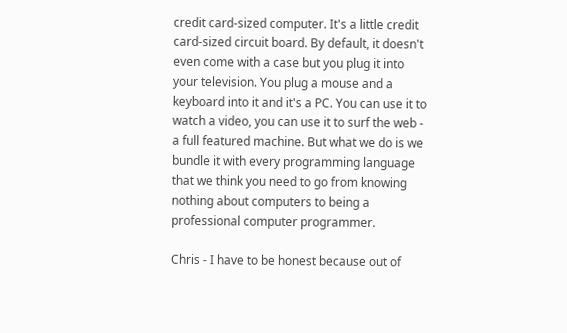credit card-sized computer. It's a little credit card-sized circuit board. By default, it doesn't even come with a case but you plug it into your television. You plug a mouse and a keyboard into it and it's a PC. You can use it to watch a video, you can use it to surf the web - a full featured machine. But what we do is we bundle it with every programming language that we think you need to go from knowing nothing about computers to being a professional computer programmer.

Chris - I have to be honest because out of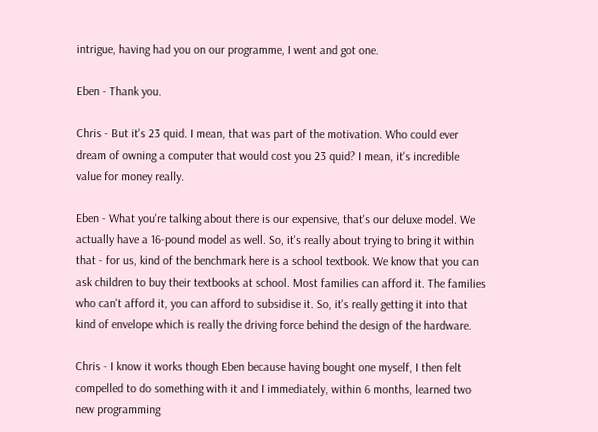intrigue, having had you on our programme, I went and got one.

Eben - Thank you.

Chris - But it's 23 quid. I mean, that was part of the motivation. Who could ever dream of owning a computer that would cost you 23 quid? I mean, it's incredible value for money really.

Eben - What you're talking about there is our expensive, that's our deluxe model. We actually have a 16-pound model as well. So, it's really about trying to bring it within that - for us, kind of the benchmark here is a school textbook. We know that you can ask children to buy their textbooks at school. Most families can afford it. The families who can't afford it, you can afford to subsidise it. So, it's really getting it into that kind of envelope which is really the driving force behind the design of the hardware.

Chris - I know it works though Eben because having bought one myself, I then felt compelled to do something with it and I immediately, within 6 months, learned two new programming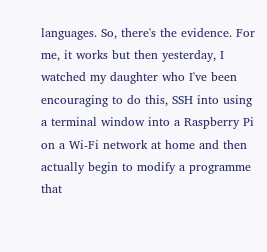languages. So, there's the evidence. For me, it works but then yesterday, I watched my daughter who I've been encouraging to do this, SSH into using a terminal window into a Raspberry Pi on a Wi-Fi network at home and then actually begin to modify a programme that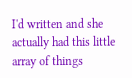I'd written and she actually had this little array of things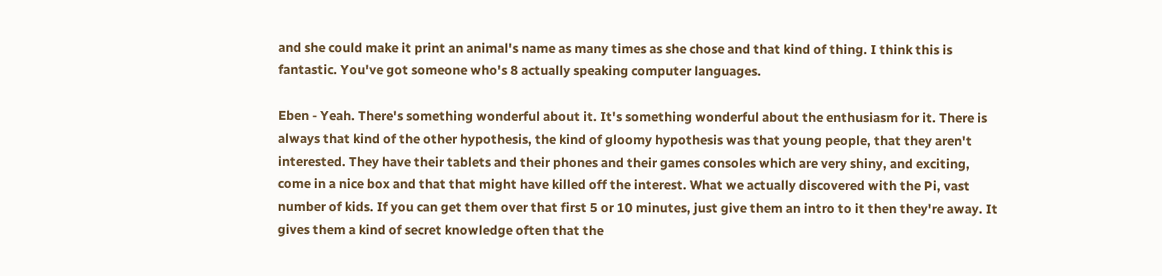and she could make it print an animal's name as many times as she chose and that kind of thing. I think this is fantastic. You've got someone who's 8 actually speaking computer languages.

Eben - Yeah. There's something wonderful about it. It's something wonderful about the enthusiasm for it. There is always that kind of the other hypothesis, the kind of gloomy hypothesis was that young people, that they aren't interested. They have their tablets and their phones and their games consoles which are very shiny, and exciting, come in a nice box and that that might have killed off the interest. What we actually discovered with the Pi, vast number of kids. If you can get them over that first 5 or 10 minutes, just give them an intro to it then they're away. It gives them a kind of secret knowledge often that the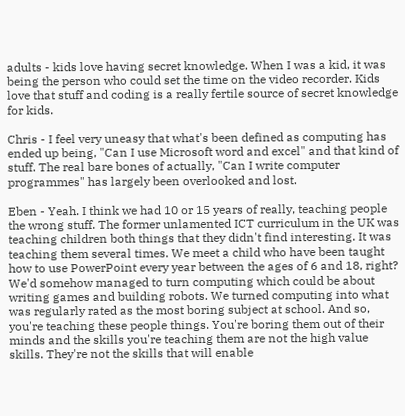adults - kids love having secret knowledge. When I was a kid, it was being the person who could set the time on the video recorder. Kids love that stuff and coding is a really fertile source of secret knowledge for kids.

Chris - I feel very uneasy that what's been defined as computing has ended up being, "Can I use Microsoft word and excel" and that kind of stuff. The real bare bones of actually, "Can I write computer programmes" has largely been overlooked and lost.

Eben - Yeah. I think we had 10 or 15 years of really, teaching people the wrong stuff. The former unlamented ICT curriculum in the UK was teaching children both things that they didn't find interesting. It was teaching them several times. We meet a child who have been taught how to use PowerPoint every year between the ages of 6 and 18, right? We'd somehow managed to turn computing which could be about writing games and building robots. We turned computing into what was regularly rated as the most boring subject at school. And so, you're teaching these people things. You're boring them out of their minds and the skills you're teaching them are not the high value skills. They're not the skills that will enable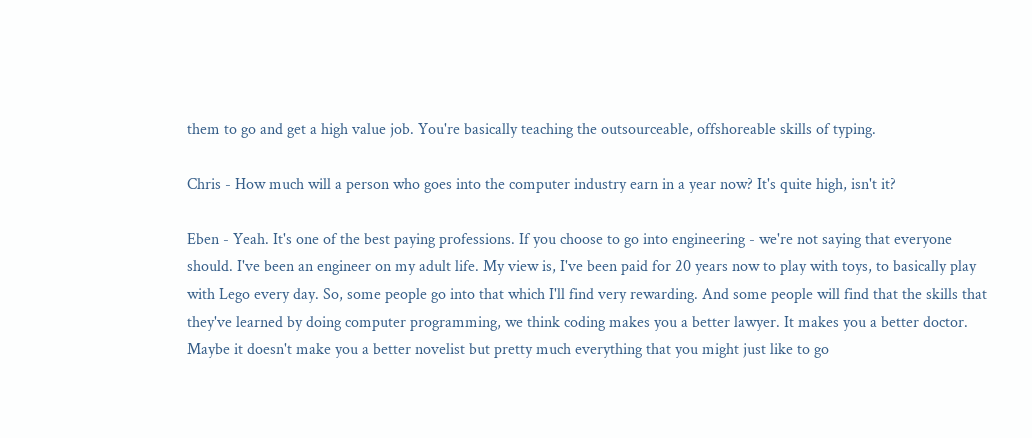them to go and get a high value job. You're basically teaching the outsourceable, offshoreable skills of typing.

Chris - How much will a person who goes into the computer industry earn in a year now? It's quite high, isn't it?

Eben - Yeah. It's one of the best paying professions. If you choose to go into engineering - we're not saying that everyone should. I've been an engineer on my adult life. My view is, I've been paid for 20 years now to play with toys, to basically play with Lego every day. So, some people go into that which I'll find very rewarding. And some people will find that the skills that they've learned by doing computer programming, we think coding makes you a better lawyer. It makes you a better doctor. Maybe it doesn't make you a better novelist but pretty much everything that you might just like to go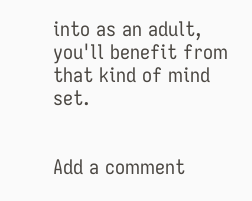into as an adult, you'll benefit from that kind of mind set.


Add a comment